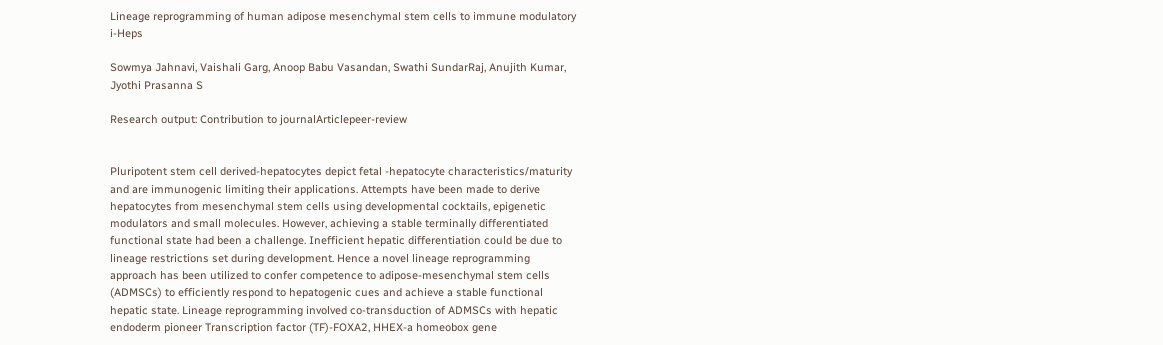Lineage reprogramming of human adipose mesenchymal stem cells to immune modulatory i-Heps

Sowmya Jahnavi, Vaishali Garg, Anoop Babu Vasandan, Swathi SundarRaj, Anujith Kumar, Jyothi Prasanna S

Research output: Contribution to journalArticlepeer-review


Pluripotent stem cell derived-hepatocytes depict fetal -hepatocyte characteristics/maturity and are immunogenic limiting their applications. Attempts have been made to derive hepatocytes from mesenchymal stem cells using developmental cocktails, epigenetic modulators and small molecules. However, achieving a stable terminally differentiated functional state had been a challenge. Inefficient hepatic differentiation could be due to lineage restrictions set during development. Hence a novel lineage reprogramming approach has been utilized to confer competence to adipose-mesenchymal stem cells (ADMSCs) to efficiently respond to hepatogenic cues and achieve a stable functional hepatic state. Lineage reprogramming involved co-transduction of ADMSCs with hepatic endoderm pioneer Transcription factor (TF)-FOXA2, HHEX-a homeobox gene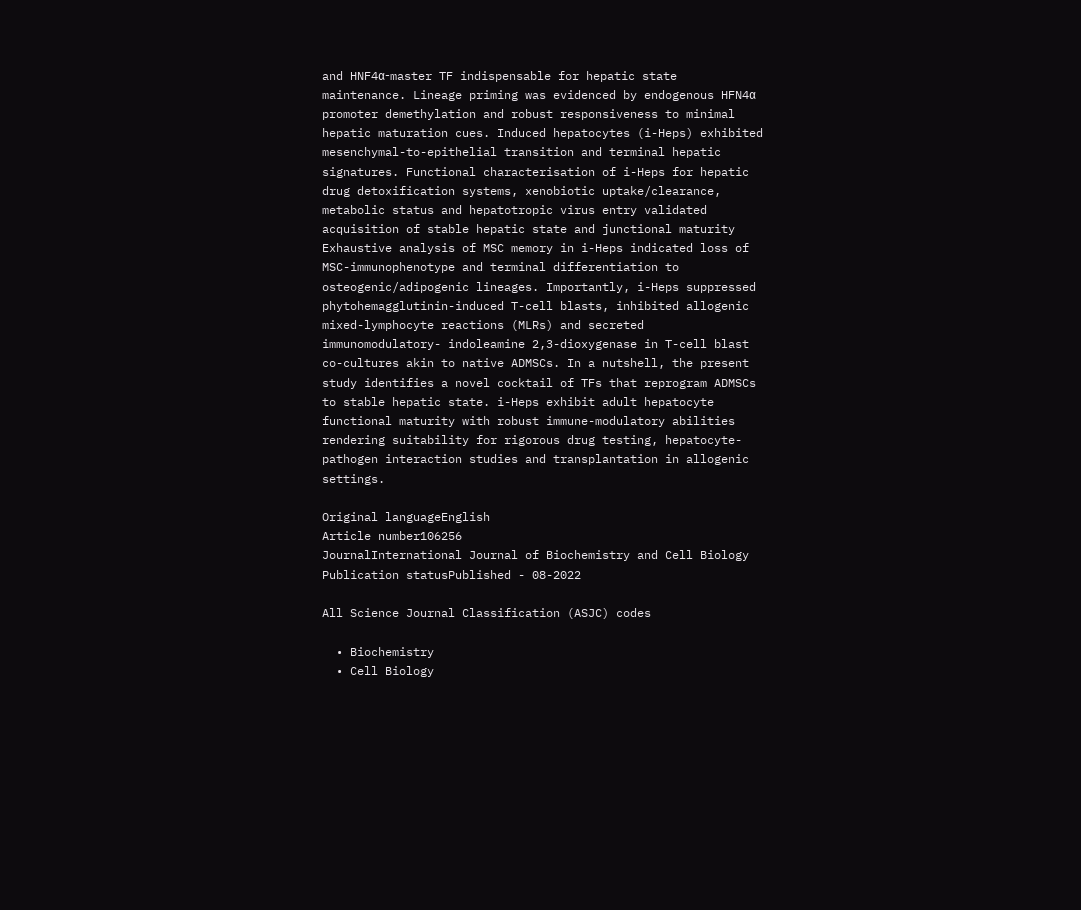and HNF4α-master TF indispensable for hepatic state maintenance. Lineage priming was evidenced by endogenous HFN4α promoter demethylation and robust responsiveness to minimal hepatic maturation cues. Induced hepatocytes (i-Heps) exhibited mesenchymal-to-epithelial transition and terminal hepatic signatures. Functional characterisation of i-Heps for hepatic drug detoxification systems, xenobiotic uptake/clearance, metabolic status and hepatotropic virus entry validated acquisition of stable hepatic state and junctional maturity Exhaustive analysis of MSC memory in i-Heps indicated loss of MSC-immunophenotype and terminal differentiation to osteogenic/adipogenic lineages. Importantly, i-Heps suppressed phytohemagglutinin-induced T-cell blasts, inhibited allogenic mixed-lymphocyte reactions (MLRs) and secreted immunomodulatory- indoleamine 2,3-dioxygenase in T-cell blast co-cultures akin to native ADMSCs. In a nutshell, the present study identifies a novel cocktail of TFs that reprogram ADMSCs to stable hepatic state. i-Heps exhibit adult hepatocyte functional maturity with robust immune-modulatory abilities rendering suitability for rigorous drug testing, hepatocyte-pathogen interaction studies and transplantation in allogenic settings.

Original languageEnglish
Article number106256
JournalInternational Journal of Biochemistry and Cell Biology
Publication statusPublished - 08-2022

All Science Journal Classification (ASJC) codes

  • Biochemistry
  • Cell Biology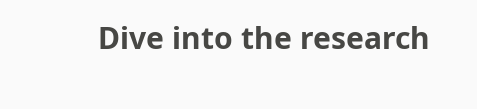Dive into the research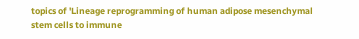topics of 'Lineage reprogramming of human adipose mesenchymal stem cells to immune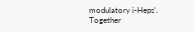modulatory i-Heps'. Together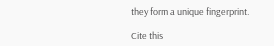they form a unique fingerprint.

Cite this